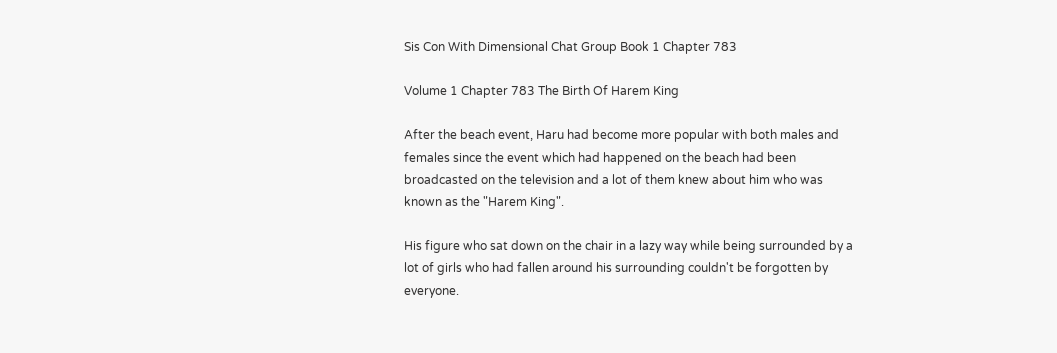Sis Con With Dimensional Chat Group Book 1 Chapter 783

Volume 1 Chapter 783 The Birth Of Harem King

After the beach event, Haru had become more popular with both males and females since the event which had happened on the beach had been broadcasted on the television and a lot of them knew about him who was known as the "Harem King".

His figure who sat down on the chair in a lazy way while being surrounded by a lot of girls who had fallen around his surrounding couldn't be forgotten by everyone.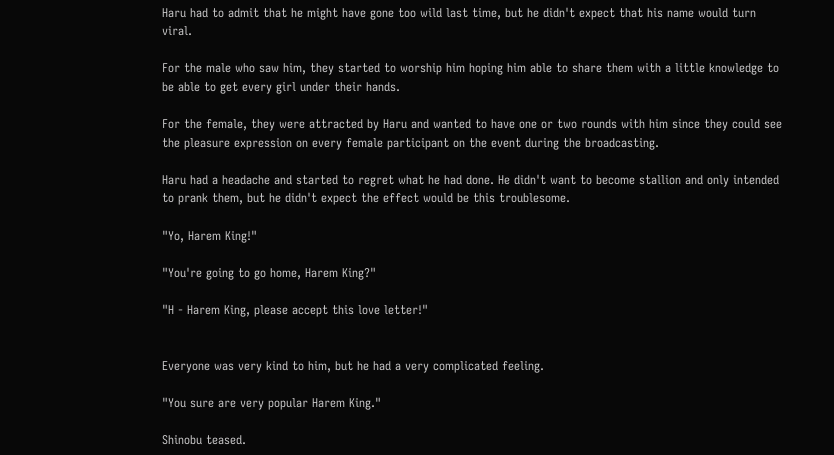Haru had to admit that he might have gone too wild last time, but he didn't expect that his name would turn viral.

For the male who saw him, they started to worship him hoping him able to share them with a little knowledge to be able to get every girl under their hands.

For the female, they were attracted by Haru and wanted to have one or two rounds with him since they could see the pleasure expression on every female participant on the event during the broadcasting.

Haru had a headache and started to regret what he had done. He didn't want to become stallion and only intended to prank them, but he didn't expect the effect would be this troublesome.

"Yo, Harem King!"

"You're going to go home, Harem King?"

"H - Harem King, please accept this love letter!"


Everyone was very kind to him, but he had a very complicated feeling.

"You sure are very popular Harem King."

Shinobu teased.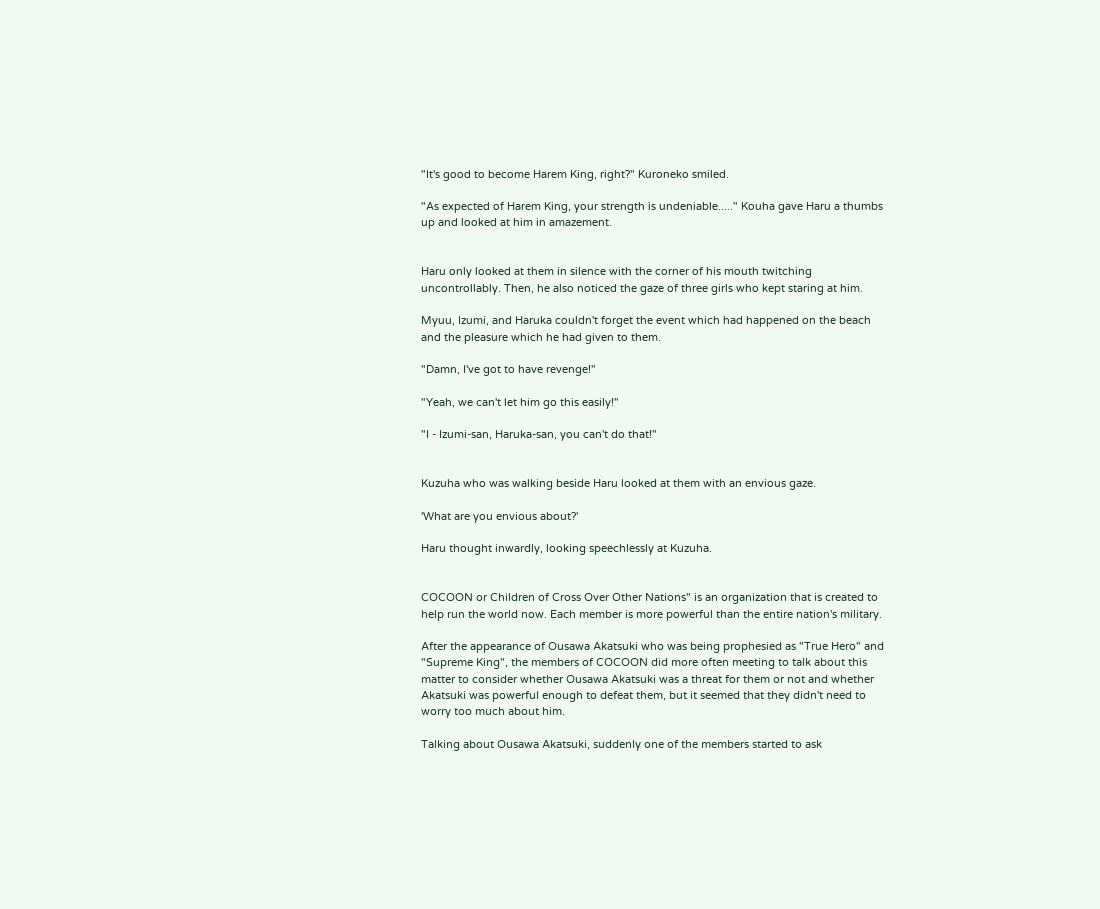"It's good to become Harem King, right?" Kuroneko smiled.

"As expected of Harem King, your strength is undeniable....." Kouha gave Haru a thumbs up and looked at him in amazement.


Haru only looked at them in silence with the corner of his mouth twitching uncontrollably. Then, he also noticed the gaze of three girls who kept staring at him.

Myuu, Izumi, and Haruka couldn't forget the event which had happened on the beach and the pleasure which he had given to them.

"Damn, I've got to have revenge!"

"Yeah, we can't let him go this easily!"

"I - Izumi-san, Haruka-san, you can't do that!"


Kuzuha who was walking beside Haru looked at them with an envious gaze.

'What are you envious about?'

Haru thought inwardly, looking speechlessly at Kuzuha.


COCOON or Children of Cross Over Other Nations" is an organization that is created to help run the world now. Each member is more powerful than the entire nation's military.

After the appearance of Ousawa Akatsuki who was being prophesied as "True Hero" and "Supreme King", the members of COCOON did more often meeting to talk about this matter to consider whether Ousawa Akatsuki was a threat for them or not and whether Akatsuki was powerful enough to defeat them, but it seemed that they didn't need to worry too much about him.

Talking about Ousawa Akatsuki, suddenly one of the members started to ask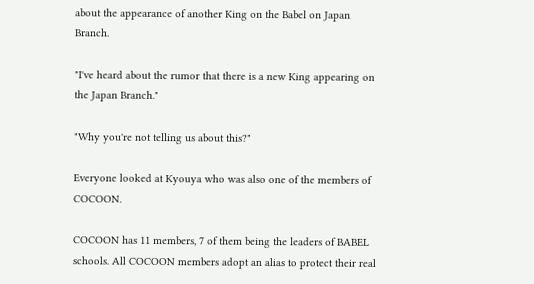about the appearance of another King on the Babel on Japan Branch.

"I've heard about the rumor that there is a new King appearing on the Japan Branch."

"Why you're not telling us about this?"

Everyone looked at Kyouya who was also one of the members of COCOON.

COCOON has 11 members, 7 of them being the leaders of BABEL schools. All COCOON members adopt an alias to protect their real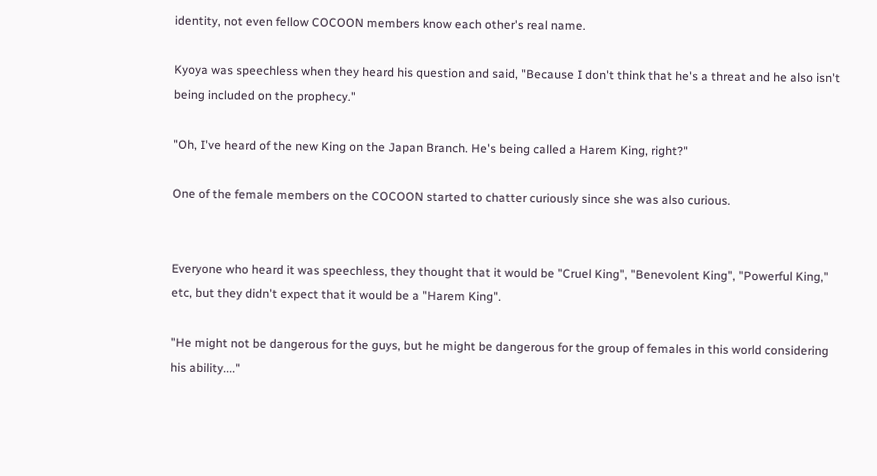identity, not even fellow COCOON members know each other's real name.

Kyoya was speechless when they heard his question and said, "Because I don't think that he's a threat and he also isn't being included on the prophecy."

"Oh, I've heard of the new King on the Japan Branch. He's being called a Harem King, right?"

One of the female members on the COCOON started to chatter curiously since she was also curious.


Everyone who heard it was speechless, they thought that it would be "Cruel King", "Benevolent King", "Powerful King," etc, but they didn't expect that it would be a "Harem King".

"He might not be dangerous for the guys, but he might be dangerous for the group of females in this world considering his ability...."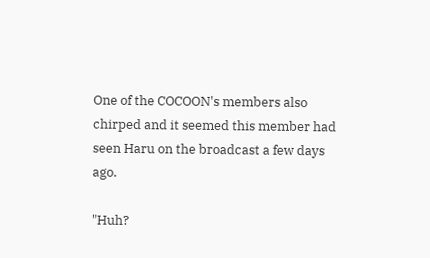One of the COCOON's members also chirped and it seemed this member had seen Haru on the broadcast a few days ago.

"Huh?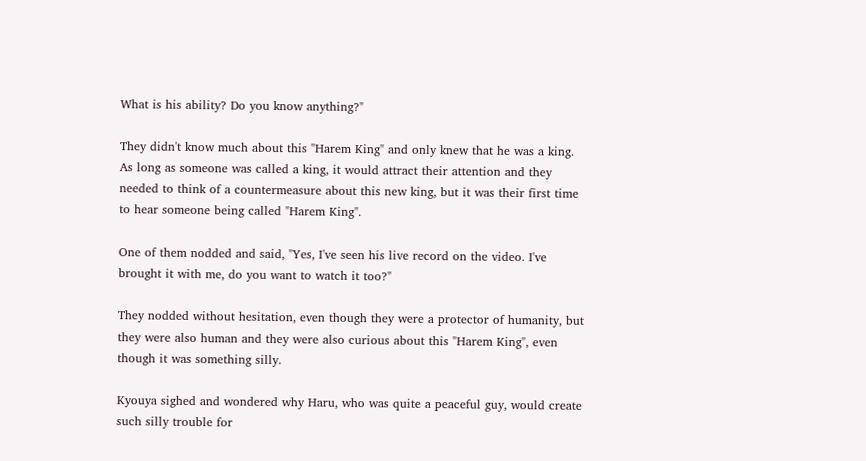What is his ability? Do you know anything?"

They didn't know much about this "Harem King" and only knew that he was a king. As long as someone was called a king, it would attract their attention and they needed to think of a countermeasure about this new king, but it was their first time to hear someone being called "Harem King".

One of them nodded and said, "Yes, I've seen his live record on the video. I've brought it with me, do you want to watch it too?"

They nodded without hesitation, even though they were a protector of humanity, but they were also human and they were also curious about this "Harem King", even though it was something silly.

Kyouya sighed and wondered why Haru, who was quite a peaceful guy, would create such silly trouble for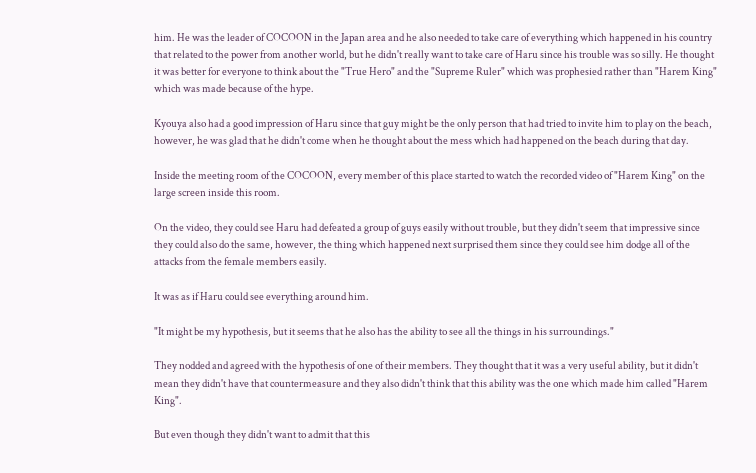him. He was the leader of COCOON in the Japan area and he also needed to take care of everything which happened in his country that related to the power from another world, but he didn't really want to take care of Haru since his trouble was so silly. He thought it was better for everyone to think about the "True Hero" and the "Supreme Ruler" which was prophesied rather than "Harem King" which was made because of the hype.

Kyouya also had a good impression of Haru since that guy might be the only person that had tried to invite him to play on the beach, however, he was glad that he didn't come when he thought about the mess which had happened on the beach during that day.

Inside the meeting room of the COCOON, every member of this place started to watch the recorded video of "Harem King" on the large screen inside this room.

On the video, they could see Haru had defeated a group of guys easily without trouble, but they didn't seem that impressive since they could also do the same, however, the thing which happened next surprised them since they could see him dodge all of the attacks from the female members easily.

It was as if Haru could see everything around him.

"It might be my hypothesis, but it seems that he also has the ability to see all the things in his surroundings."

They nodded and agreed with the hypothesis of one of their members. They thought that it was a very useful ability, but it didn't mean they didn't have that countermeasure and they also didn't think that this ability was the one which made him called "Harem King".

But even though they didn't want to admit that this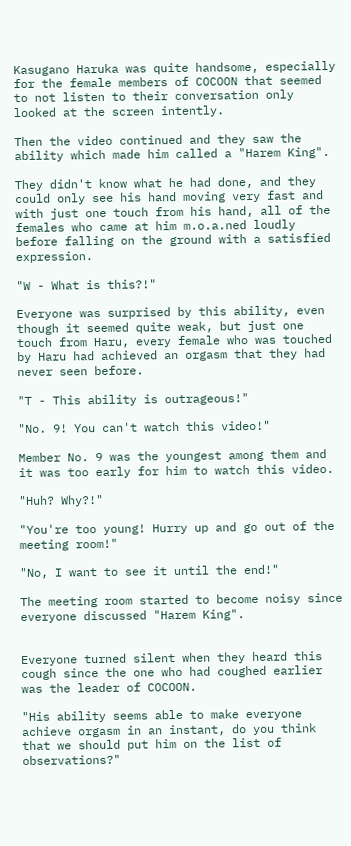Kasugano Haruka was quite handsome, especially for the female members of COCOON that seemed to not listen to their conversation only looked at the screen intently.

Then the video continued and they saw the ability which made him called a "Harem King".

They didn't know what he had done, and they could only see his hand moving very fast and with just one touch from his hand, all of the females who came at him m.o.a.ned loudly before falling on the ground with a satisfied expression.

"W - What is this?!"

Everyone was surprised by this ability, even though it seemed quite weak, but just one touch from Haru, every female who was touched by Haru had achieved an orgasm that they had never seen before.

"T - This ability is outrageous!"

"No. 9! You can't watch this video!"

Member No. 9 was the youngest among them and it was too early for him to watch this video.

"Huh? Why?!"

"You're too young! Hurry up and go out of the meeting room!"

"No, I want to see it until the end!"

The meeting room started to become noisy since everyone discussed "Harem King".


Everyone turned silent when they heard this cough since the one who had coughed earlier was the leader of COCOON.

"His ability seems able to make everyone achieve orgasm in an instant, do you think that we should put him on the list of observations?"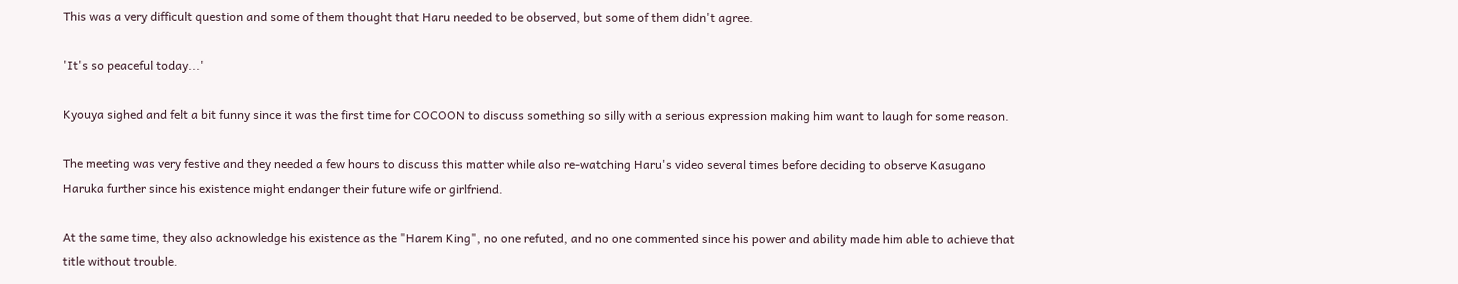This was a very difficult question and some of them thought that Haru needed to be observed, but some of them didn't agree.

'It's so peaceful today...'

Kyouya sighed and felt a bit funny since it was the first time for COCOON to discuss something so silly with a serious expression making him want to laugh for some reason.

The meeting was very festive and they needed a few hours to discuss this matter while also re-watching Haru's video several times before deciding to observe Kasugano Haruka further since his existence might endanger their future wife or girlfriend.

At the same time, they also acknowledge his existence as the "Harem King", no one refuted, and no one commented since his power and ability made him able to achieve that title without trouble.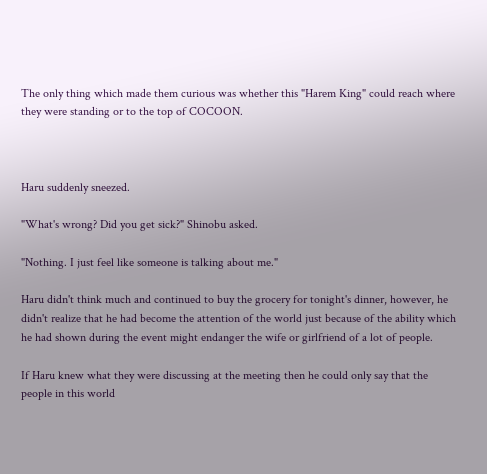The only thing which made them curious was whether this "Harem King" could reach where they were standing or to the top of COCOON.



Haru suddenly sneezed.

"What's wrong? Did you get sick?" Shinobu asked.

"Nothing. I just feel like someone is talking about me."

Haru didn't think much and continued to buy the grocery for tonight's dinner, however, he didn't realize that he had become the attention of the world just because of the ability which he had shown during the event might endanger the wife or girlfriend of a lot of people.

If Haru knew what they were discussing at the meeting then he could only say that the people in this world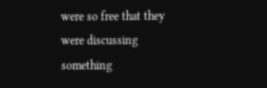were so free that they were discussing something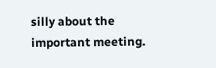silly about the important meeting.